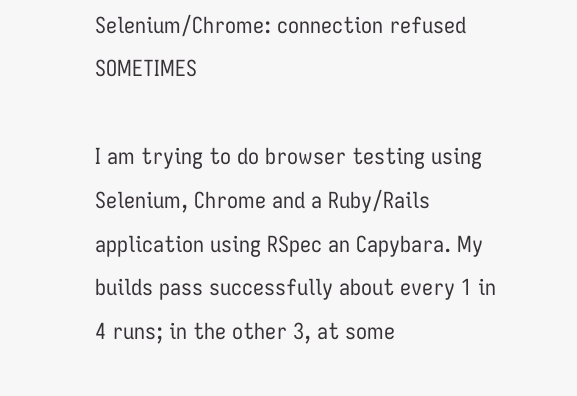Selenium/Chrome: connection refused SOMETIMES

I am trying to do browser testing using Selenium, Chrome and a Ruby/Rails application using RSpec an Capybara. My builds pass successfully about every 1 in 4 runs; in the other 3, at some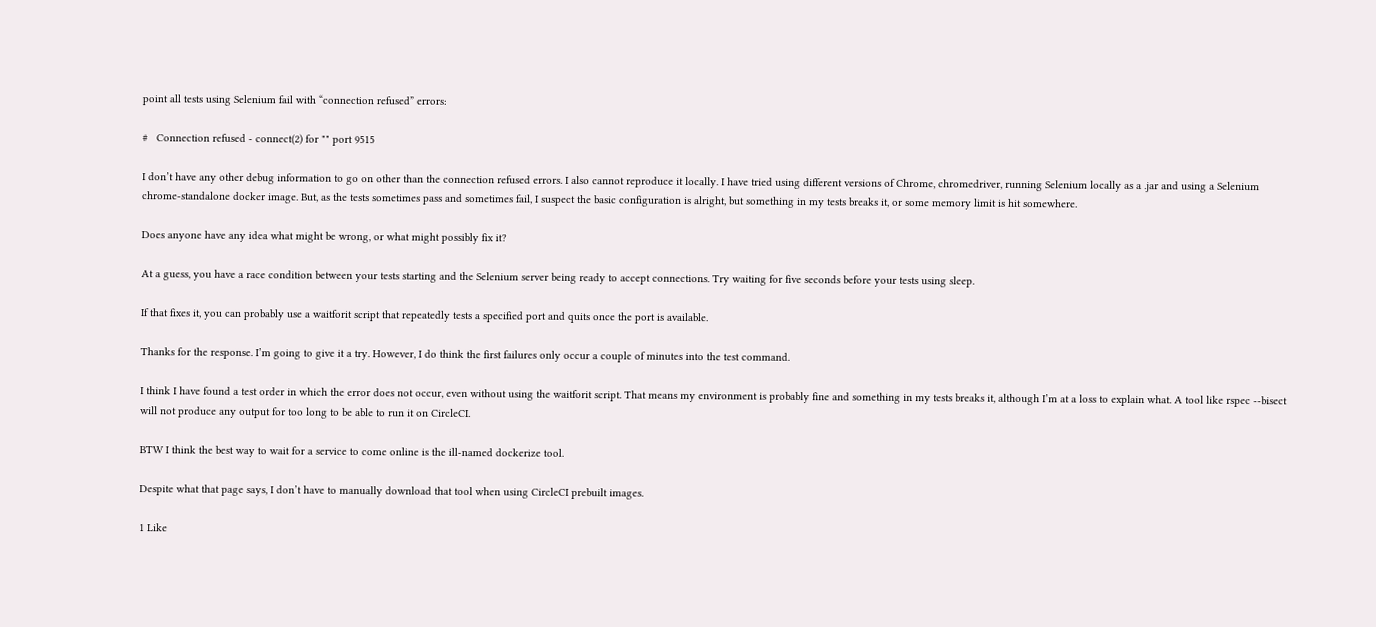point all tests using Selenium fail with “connection refused” errors:

#   Connection refused - connect(2) for "" port 9515

I don’t have any other debug information to go on other than the connection refused errors. I also cannot reproduce it locally. I have tried using different versions of Chrome, chromedriver, running Selenium locally as a .jar and using a Selenium chrome-standalone docker image. But, as the tests sometimes pass and sometimes fail, I suspect the basic configuration is alright, but something in my tests breaks it, or some memory limit is hit somewhere.

Does anyone have any idea what might be wrong, or what might possibly fix it?

At a guess, you have a race condition between your tests starting and the Selenium server being ready to accept connections. Try waiting for five seconds before your tests using sleep.

If that fixes it, you can probably use a waitforit script that repeatedly tests a specified port and quits once the port is available.

Thanks for the response. I’m going to give it a try. However, I do think the first failures only occur a couple of minutes into the test command.

I think I have found a test order in which the error does not occur, even without using the waitforit script. That means my environment is probably fine and something in my tests breaks it, although I’m at a loss to explain what. A tool like rspec --bisect will not produce any output for too long to be able to run it on CircleCI.

BTW I think the best way to wait for a service to come online is the ill-named dockerize tool.

Despite what that page says, I don’t have to manually download that tool when using CircleCI prebuilt images.

1 Like